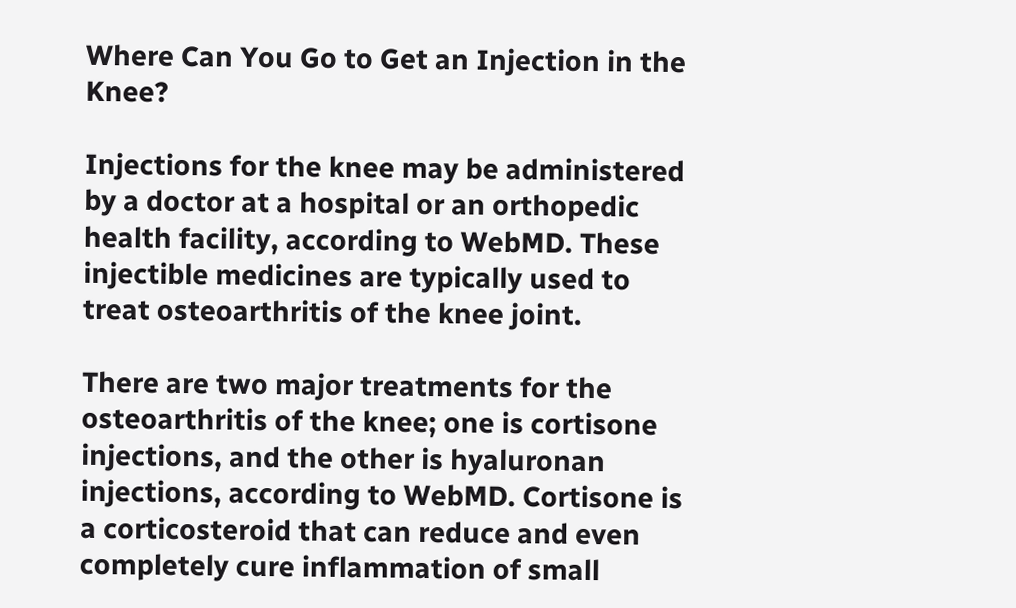Where Can You Go to Get an Injection in the Knee?

Injections for the knee may be administered by a doctor at a hospital or an orthopedic health facility, according to WebMD. These injectible medicines are typically used to treat osteoarthritis of the knee joint.

There are two major treatments for the osteoarthritis of the knee; one is cortisone injections, and the other is hyaluronan injections, according to WebMD. Cortisone is a corticosteroid that can reduce and even completely cure inflammation of small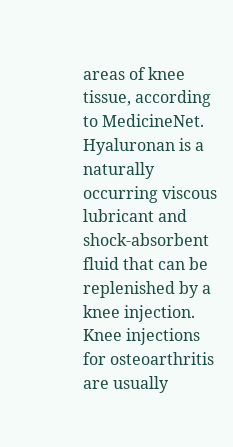areas of knee tissue, according to MedicineNet. Hyaluronan is a naturally occurring viscous lubricant and shock-absorbent fluid that can be replenished by a knee injection. Knee injections for osteoarthritis are usually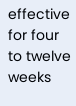effective for four to twelve weeks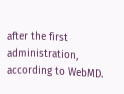after the first administration, according to WebMD.